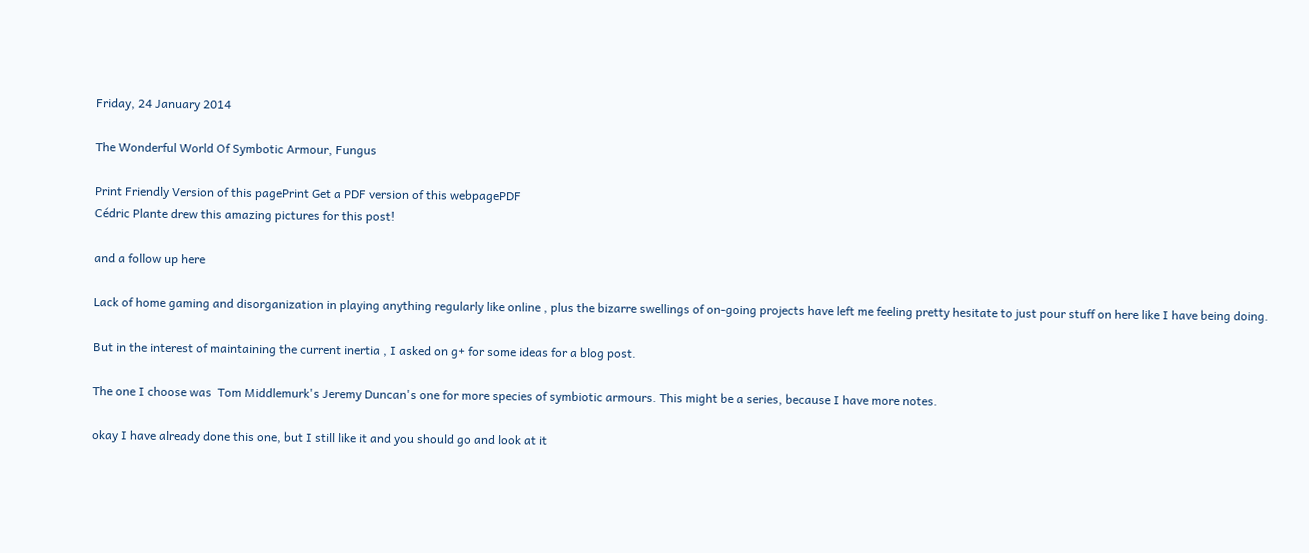Friday, 24 January 2014

The Wonderful World Of Symbotic Armour, Fungus

Print Friendly Version of this pagePrint Get a PDF version of this webpagePDF
Cédric Plante drew this amazing pictures for this post!

and a follow up here

Lack of home gaming and disorganization in playing anything regularly like online , plus the bizarre swellings of on-going projects have left me feeling pretty hesitate to just pour stuff on here like I have being doing.

But in the interest of maintaining the current inertia , I asked on g+ for some ideas for a blog post.

The one I choose was  Tom Middlemurk's Jeremy Duncan's one for more species of symbiotic armours. This might be a series, because I have more notes.

okay I have already done this one, but I still like it and you should go and look at it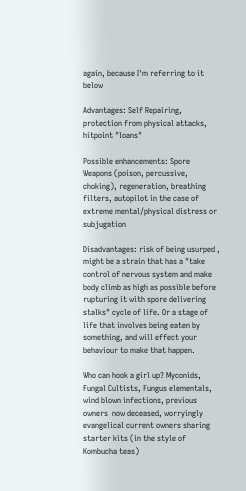again, because I'm referring to it below

Advantages: Self Repairing, protection from physical attacks, hitpoint "loans"

Possible enhancements: Spore Weapons (poison, percussive, choking), regeneration, breathing filters, autopilot in the case of extreme mental/physical distress or subjugation

Disadvantages: risk of being usurped , might be a strain that has a "take control of nervous system and make body climb as high as possible before rupturing it with spore delivering stalks" cycle of life. Or a stage of life that involves being eaten by something, and will effect your behaviour to make that happen.

Who can hook a girl up? Myconids, Fungal Cultists, Fungus elementals, wind blown infections, previous owners  now deceased, worryingly evangelical current owners sharing starter kits (in the style of  Kombucha teas)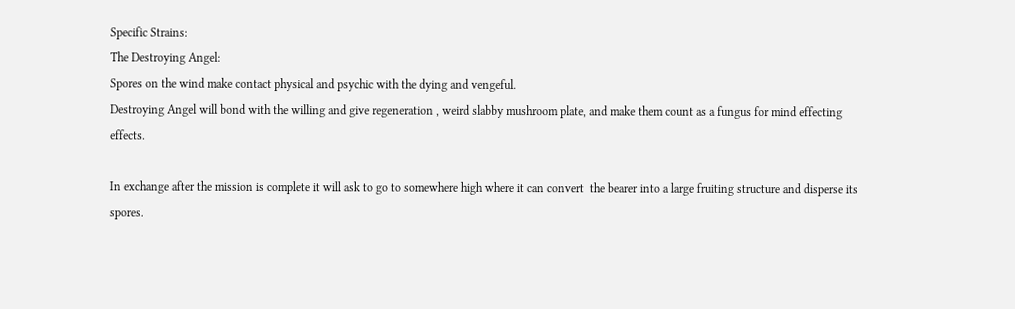Specific Strains:
The Destroying Angel:
Spores on the wind make contact physical and psychic with the dying and vengeful.
Destroying Angel will bond with the willing and give regeneration , weird slabby mushroom plate, and make them count as a fungus for mind effecting effects.

In exchange after the mission is complete it will ask to go to somewhere high where it can convert  the bearer into a large fruiting structure and disperse its spores.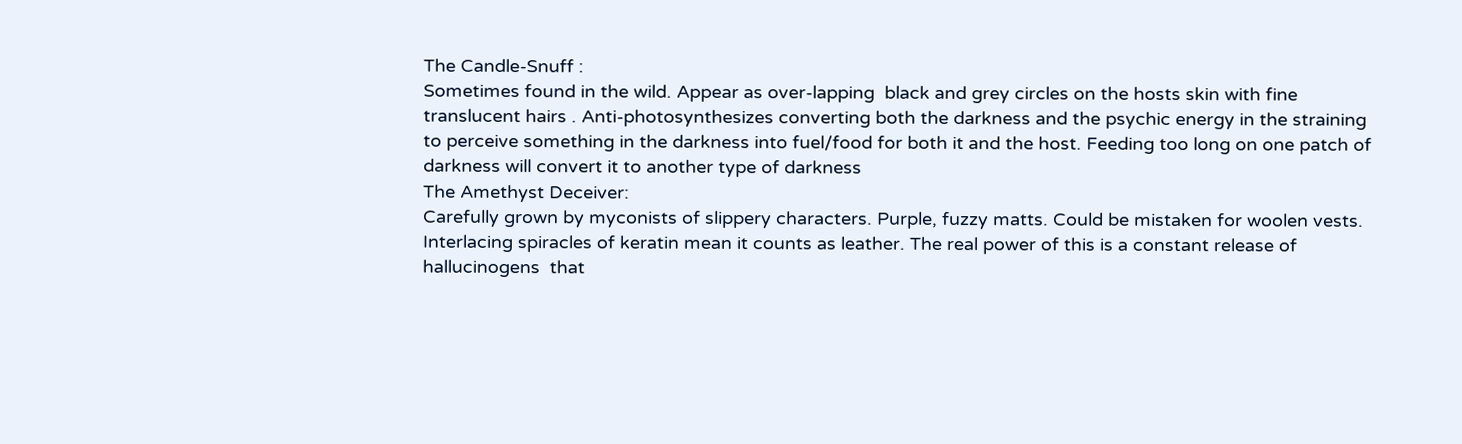The Candle-Snuff :
Sometimes found in the wild. Appear as over-lapping  black and grey circles on the hosts skin with fine translucent hairs . Anti-photosynthesizes converting both the darkness and the psychic energy in the straining to perceive something in the darkness into fuel/food for both it and the host. Feeding too long on one patch of darkness will convert it to another type of darkness
The Amethyst Deceiver:
Carefully grown by myconists of slippery characters. Purple, fuzzy matts. Could be mistaken for woolen vests. Interlacing spiracles of keratin mean it counts as leather. The real power of this is a constant release of hallucinogens  that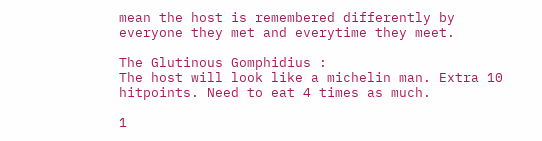mean the host is remembered differently by everyone they met and everytime they meet.

The Glutinous Gomphidius :
The host will look like a michelin man. Extra 10 hitpoints. Need to eat 4 times as much.

1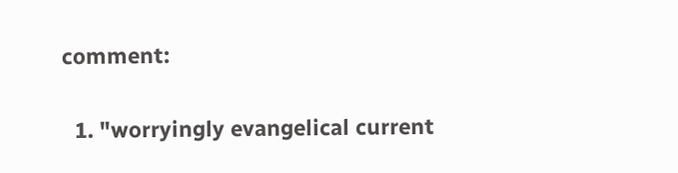comment:

  1. "worryingly evangelical current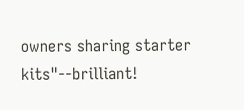owners sharing starter kits"--brilliant!